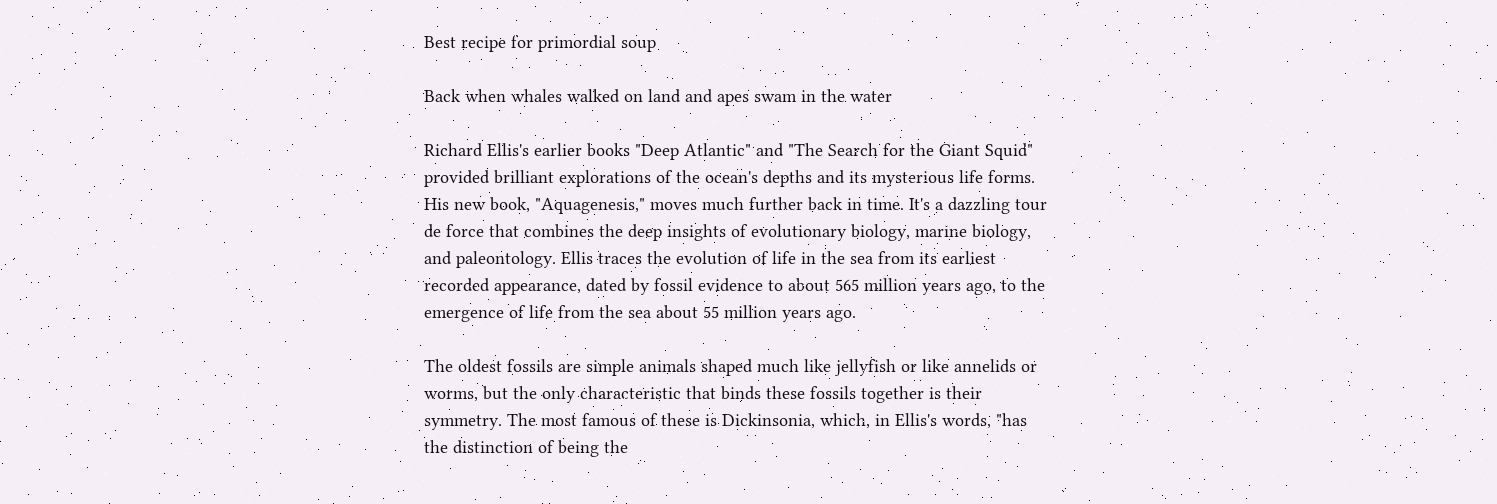Best recipe for primordial soup

Back when whales walked on land and apes swam in the water

Richard Ellis's earlier books "Deep Atlantic" and "The Search for the Giant Squid" provided brilliant explorations of the ocean's depths and its mysterious life forms. His new book, "Aquagenesis," moves much further back in time. It's a dazzling tour de force that combines the deep insights of evolutionary biology, marine biology, and paleontology. Ellis traces the evolution of life in the sea from its earliest recorded appearance, dated by fossil evidence to about 565 million years ago, to the emergence of life from the sea about 55 million years ago.

The oldest fossils are simple animals shaped much like jellyfish or like annelids or worms, but the only characteristic that binds these fossils together is their symmetry. The most famous of these is Dickinsonia, which, in Ellis's words, "has the distinction of being the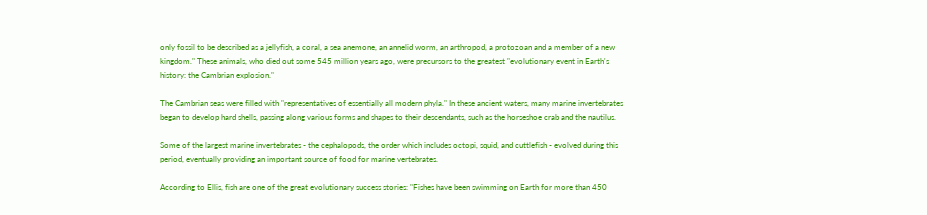only fossil to be described as a jellyfish, a coral, a sea anemone, an annelid worm, an arthropod, a protozoan and a member of a new kingdom." These animals, who died out some 545 million years ago, were precursors to the greatest "evolutionary event in Earth's history: the Cambrian explosion."

The Cambrian seas were filled with "representatives of essentially all modern phyla." In these ancient waters, many marine invertebrates began to develop hard shells, passing along various forms and shapes to their descendants, such as the horseshoe crab and the nautilus.

Some of the largest marine invertebrates - the cephalopods, the order which includes octopi, squid, and cuttlefish - evolved during this period, eventually providing an important source of food for marine vertebrates.

According to Ellis, fish are one of the great evolutionary success stories: "Fishes have been swimming on Earth for more than 450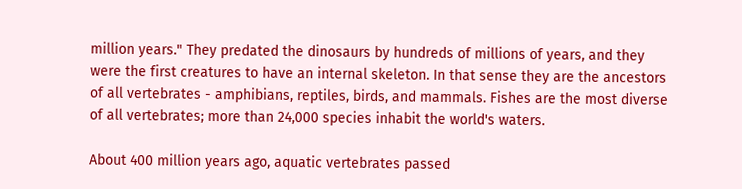million years." They predated the dinosaurs by hundreds of millions of years, and they were the first creatures to have an internal skeleton. In that sense they are the ancestors of all vertebrates - amphibians, reptiles, birds, and mammals. Fishes are the most diverse of all vertebrates; more than 24,000 species inhabit the world's waters.

About 400 million years ago, aquatic vertebrates passed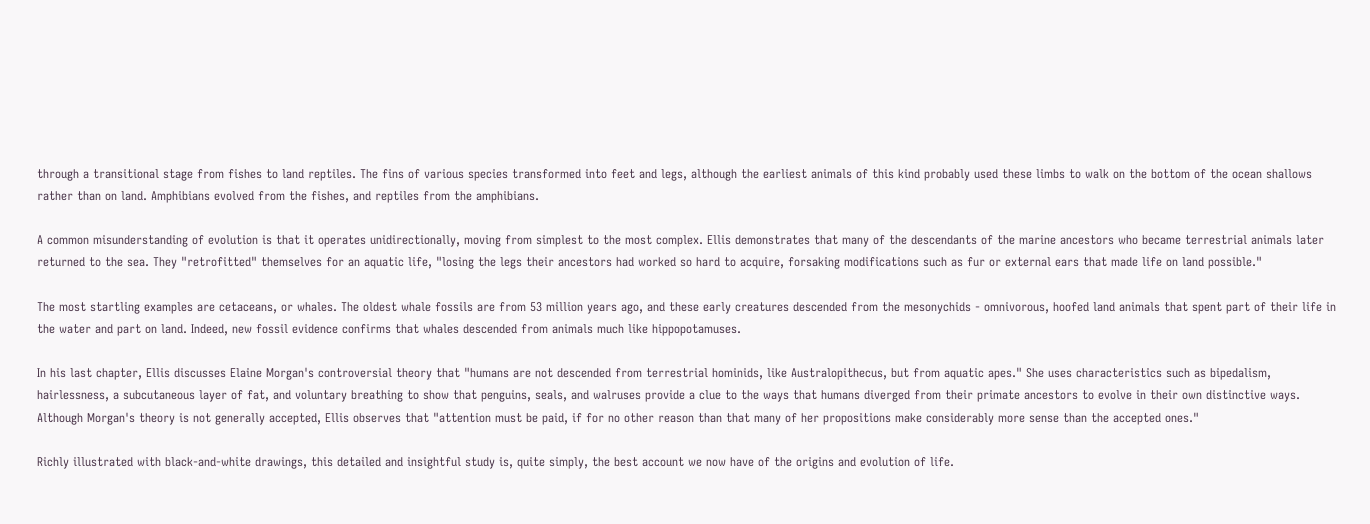through a transitional stage from fishes to land reptiles. The fins of various species transformed into feet and legs, although the earliest animals of this kind probably used these limbs to walk on the bottom of the ocean shallows rather than on land. Amphibians evolved from the fishes, and reptiles from the amphibians.

A common misunderstanding of evolution is that it operates unidirectionally, moving from simplest to the most complex. Ellis demonstrates that many of the descendants of the marine ancestors who became terrestrial animals later returned to the sea. They "retrofitted" themselves for an aquatic life, "losing the legs their ancestors had worked so hard to acquire, forsaking modifications such as fur or external ears that made life on land possible."

The most startling examples are cetaceans, or whales. The oldest whale fossils are from 53 million years ago, and these early creatures descended from the mesonychids - omnivorous, hoofed land animals that spent part of their life in the water and part on land. Indeed, new fossil evidence confirms that whales descended from animals much like hippopotamuses.

In his last chapter, Ellis discusses Elaine Morgan's controversial theory that "humans are not descended from terrestrial hominids, like Australopithecus, but from aquatic apes." She uses characteristics such as bipedalism, hairlessness, a subcutaneous layer of fat, and voluntary breathing to show that penguins, seals, and walruses provide a clue to the ways that humans diverged from their primate ancestors to evolve in their own distinctive ways. Although Morgan's theory is not generally accepted, Ellis observes that "attention must be paid, if for no other reason than that many of her propositions make considerably more sense than the accepted ones."

Richly illustrated with black-and-white drawings, this detailed and insightful study is, quite simply, the best account we now have of the origins and evolution of life.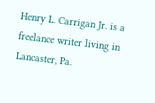Henry L. Carrigan Jr. is a freelance writer living in Lancaster, Pa.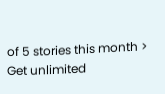of 5 stories this month > Get unlimited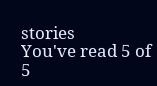stories
You've read 5 of 5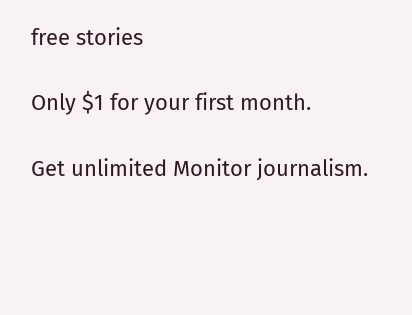free stories

Only $1 for your first month.

Get unlimited Monitor journalism.